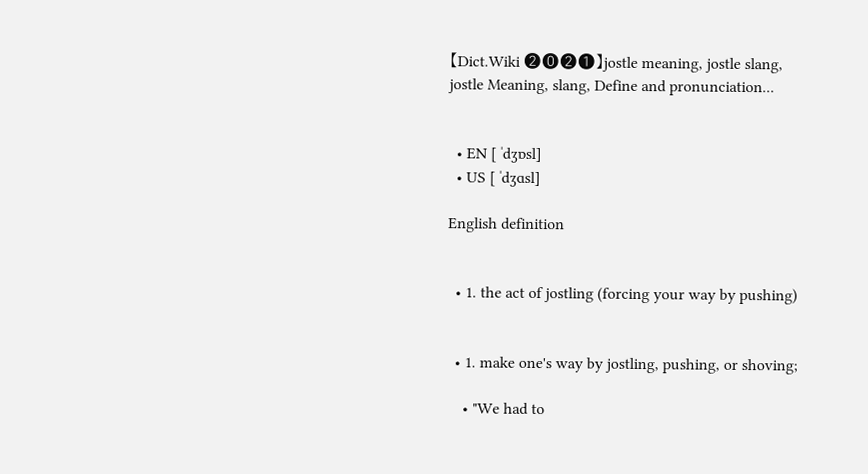【Dict.Wiki ❷⓿❷❶】jostle meaning, jostle slang, jostle Meaning, slang, Define and pronunciation...


  • EN [ ˈdʒɒsl]
  • US [ ˈdʒɑsl]

English definition


  • 1. the act of jostling (forcing your way by pushing)


  • 1. make one's way by jostling, pushing, or shoving;

    • "We had to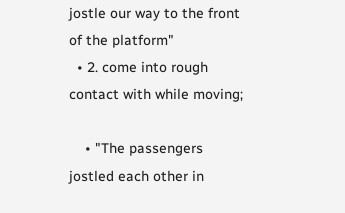jostle our way to the front of the platform"
  • 2. come into rough contact with while moving;

    • "The passengers jostled each other in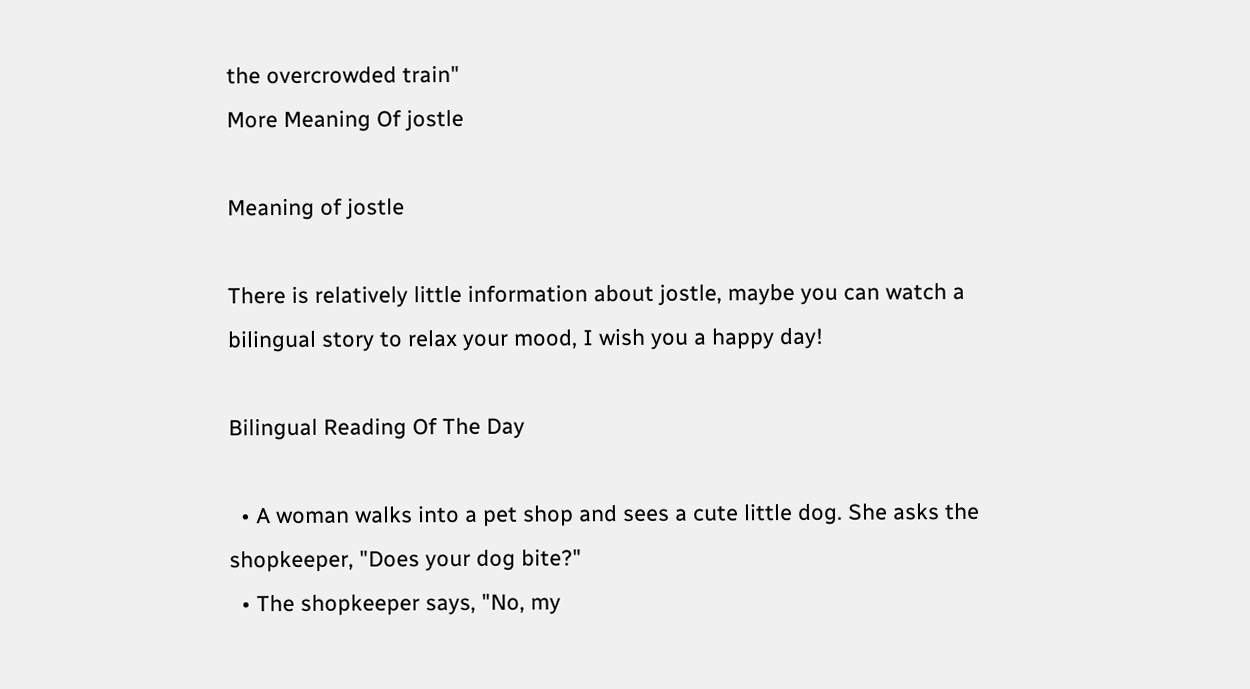the overcrowded train"
More Meaning Of jostle

Meaning of jostle

There is relatively little information about jostle, maybe you can watch a bilingual story to relax your mood, I wish you a happy day!

Bilingual Reading Of The Day

  • A woman walks into a pet shop and sees a cute little dog. She asks the shopkeeper, "Does your dog bite?"
  • The shopkeeper says, "No, my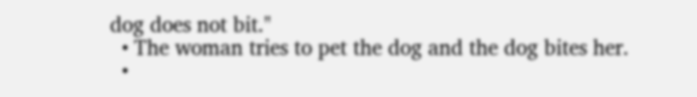dog does not bit."
  • The woman tries to pet the dog and the dog bites her.
  •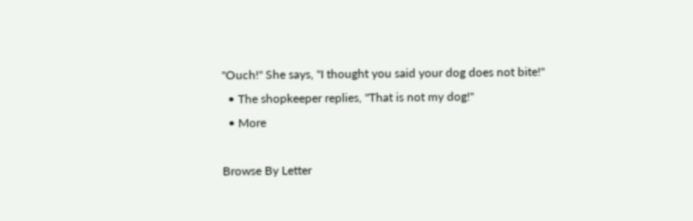"Ouch!" She says, "I thought you said your dog does not bite!"
  • The shopkeeper replies, "That is not my dog!"
  • More

Browse By Letter